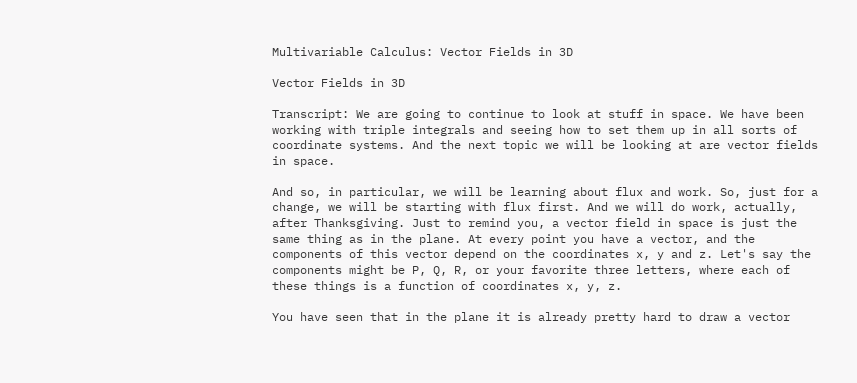Multivariable Calculus: Vector Fields in 3D

Vector Fields in 3D

Transcript: We are going to continue to look at stuff in space. We have been working with triple integrals and seeing how to set them up in all sorts of coordinate systems. And the next topic we will be looking at are vector fields in space.

And so, in particular, we will be learning about flux and work. So, just for a change, we will be starting with flux first. And we will do work, actually, after Thanksgiving. Just to remind you, a vector field in space is just the same thing as in the plane. At every point you have a vector, and the components of this vector depend on the coordinates x, y and z. Let's say the components might be P, Q, R, or your favorite three letters, where each of these things is a function of coordinates x, y, z.

You have seen that in the plane it is already pretty hard to draw a vector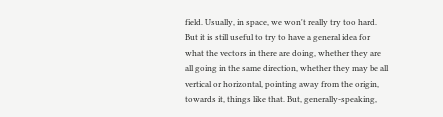field. Usually, in space, we won't really try too hard. But it is still useful to try to have a general idea for what the vectors in there are doing, whether they are all going in the same direction, whether they may be all vertical or horizontal, pointing away from the origin, towards it, things like that. But, generally-speaking,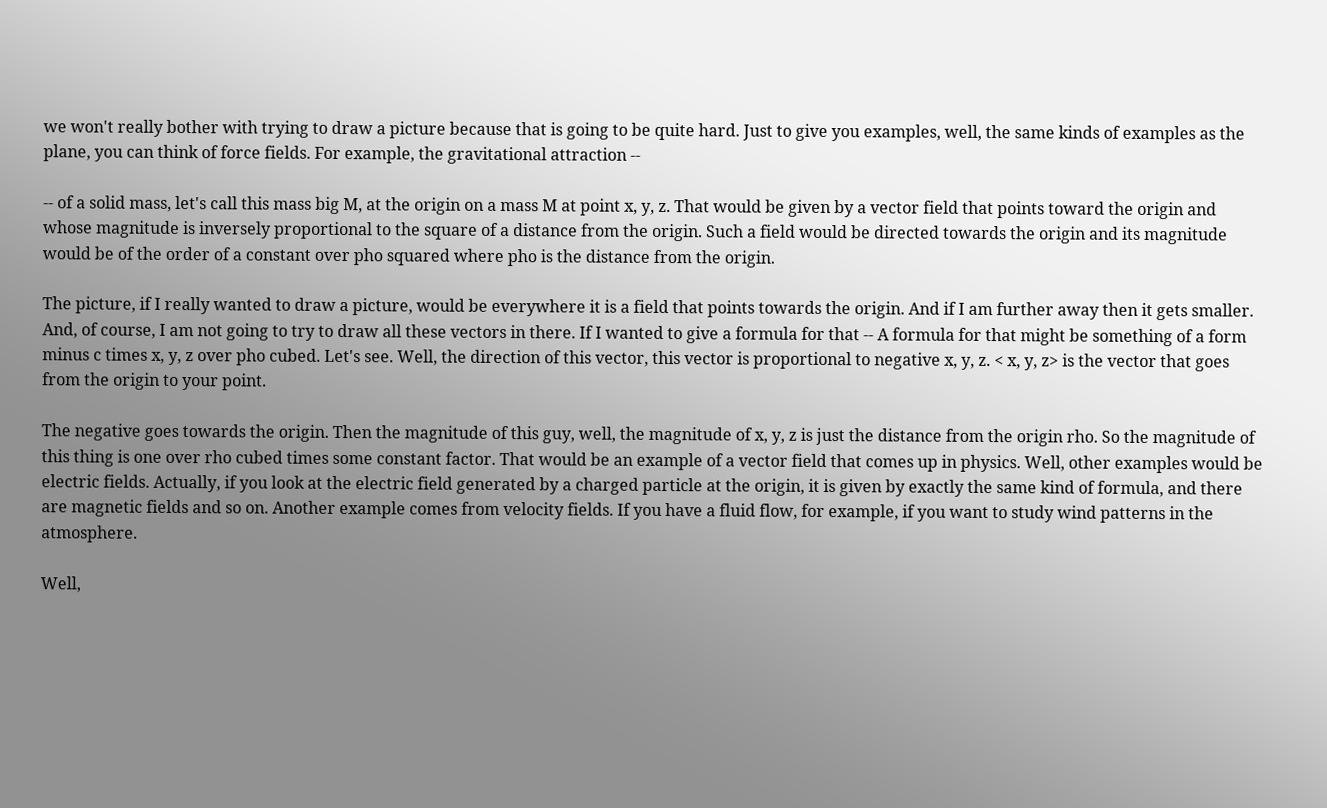we won't really bother with trying to draw a picture because that is going to be quite hard. Just to give you examples, well, the same kinds of examples as the plane, you can think of force fields. For example, the gravitational attraction --

-- of a solid mass, let's call this mass big M, at the origin on a mass M at point x, y, z. That would be given by a vector field that points toward the origin and whose magnitude is inversely proportional to the square of a distance from the origin. Such a field would be directed towards the origin and its magnitude would be of the order of a constant over pho squared where pho is the distance from the origin.

The picture, if I really wanted to draw a picture, would be everywhere it is a field that points towards the origin. And if I am further away then it gets smaller. And, of course, I am not going to try to draw all these vectors in there. If I wanted to give a formula for that -- A formula for that might be something of a form minus c times x, y, z over pho cubed. Let's see. Well, the direction of this vector, this vector is proportional to negative x, y, z. < x, y, z> is the vector that goes from the origin to your point.

The negative goes towards the origin. Then the magnitude of this guy, well, the magnitude of x, y, z is just the distance from the origin rho. So the magnitude of this thing is one over rho cubed times some constant factor. That would be an example of a vector field that comes up in physics. Well, other examples would be electric fields. Actually, if you look at the electric field generated by a charged particle at the origin, it is given by exactly the same kind of formula, and there are magnetic fields and so on. Another example comes from velocity fields. If you have a fluid flow, for example, if you want to study wind patterns in the atmosphere.

Well,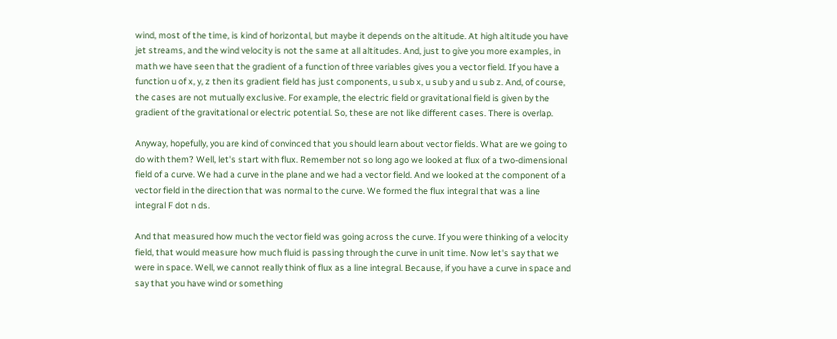wind, most of the time, is kind of horizontal, but maybe it depends on the altitude. At high altitude you have jet streams, and the wind velocity is not the same at all altitudes. And, just to give you more examples, in math we have seen that the gradient of a function of three variables gives you a vector field. If you have a function u of x, y, z then its gradient field has just components, u sub x, u sub y and u sub z. And, of course, the cases are not mutually exclusive. For example, the electric field or gravitational field is given by the gradient of the gravitational or electric potential. So, these are not like different cases. There is overlap.

Anyway, hopefully, you are kind of convinced that you should learn about vector fields. What are we going to do with them? Well, let's start with flux. Remember not so long ago we looked at flux of a two-dimensional field of a curve. We had a curve in the plane and we had a vector field. And we looked at the component of a vector field in the direction that was normal to the curve. We formed the flux integral that was a line integral F dot n ds.

And that measured how much the vector field was going across the curve. If you were thinking of a velocity field, that would measure how much fluid is passing through the curve in unit time. Now let's say that we were in space. Well, we cannot really think of flux as a line integral. Because, if you have a curve in space and say that you have wind or something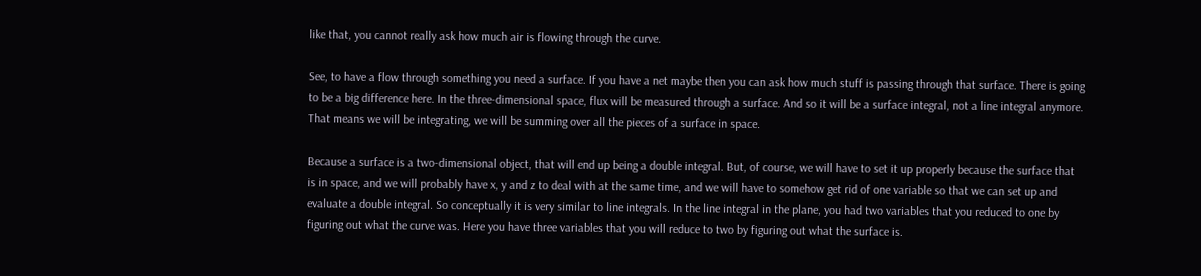like that, you cannot really ask how much air is flowing through the curve.

See, to have a flow through something you need a surface. If you have a net maybe then you can ask how much stuff is passing through that surface. There is going to be a big difference here. In the three-dimensional space, flux will be measured through a surface. And so it will be a surface integral, not a line integral anymore. That means we will be integrating, we will be summing over all the pieces of a surface in space.

Because a surface is a two-dimensional object, that will end up being a double integral. But, of course, we will have to set it up properly because the surface that is in space, and we will probably have x, y and z to deal with at the same time, and we will have to somehow get rid of one variable so that we can set up and evaluate a double integral. So conceptually it is very similar to line integrals. In the line integral in the plane, you had two variables that you reduced to one by figuring out what the curve was. Here you have three variables that you will reduce to two by figuring out what the surface is.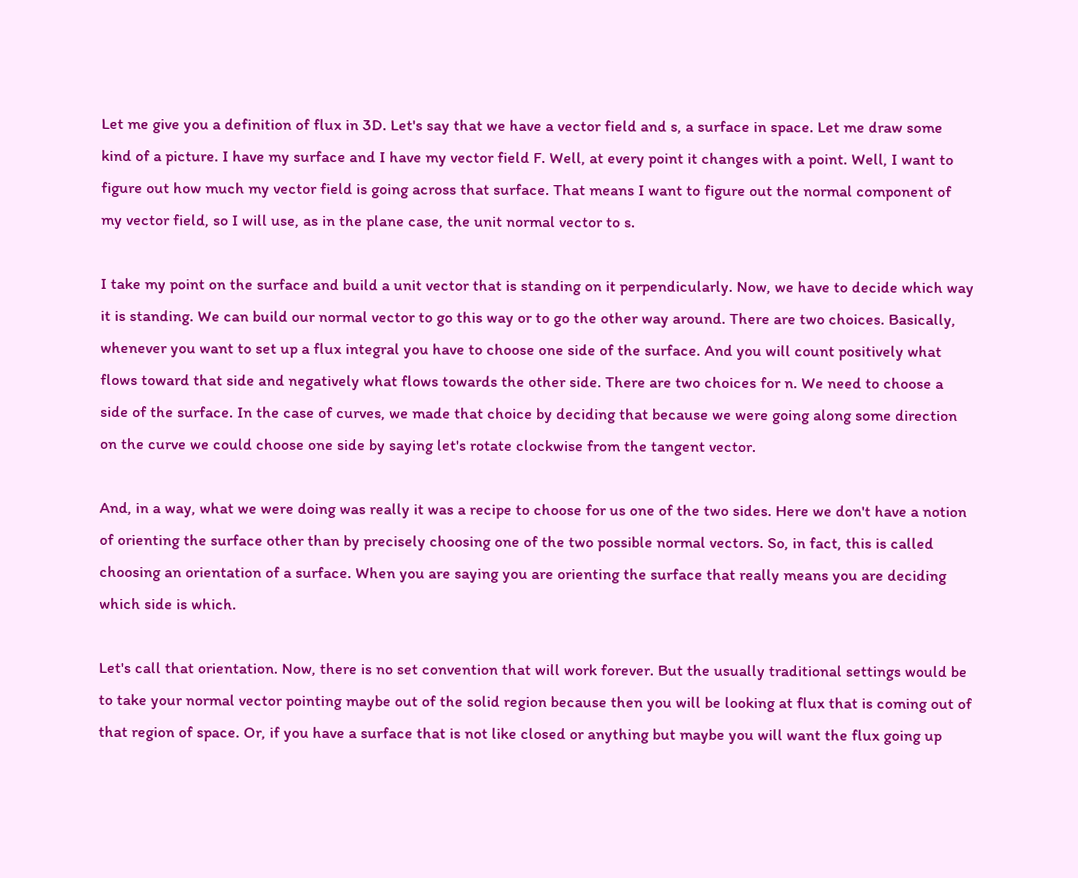Let me give you a definition of flux in 3D. Let's say that we have a vector field and s, a surface in space. Let me draw some kind of a picture. I have my surface and I have my vector field F. Well, at every point it changes with a point. Well, I want to figure out how much my vector field is going across that surface. That means I want to figure out the normal component of my vector field, so I will use, as in the plane case, the unit normal vector to s.

I take my point on the surface and build a unit vector that is standing on it perpendicularly. Now, we have to decide which way it is standing. We can build our normal vector to go this way or to go the other way around. There are two choices. Basically, whenever you want to set up a flux integral you have to choose one side of the surface. And you will count positively what flows toward that side and negatively what flows towards the other side. There are two choices for n. We need to choose a side of the surface. In the case of curves, we made that choice by deciding that because we were going along some direction on the curve we could choose one side by saying let's rotate clockwise from the tangent vector.

And, in a way, what we were doing was really it was a recipe to choose for us one of the two sides. Here we don't have a notion of orienting the surface other than by precisely choosing one of the two possible normal vectors. So, in fact, this is called choosing an orientation of a surface. When you are saying you are orienting the surface that really means you are deciding which side is which.

Let's call that orientation. Now, there is no set convention that will work forever. But the usually traditional settings would be to take your normal vector pointing maybe out of the solid region because then you will be looking at flux that is coming out of that region of space. Or, if you have a surface that is not like closed or anything but maybe you will want the flux going up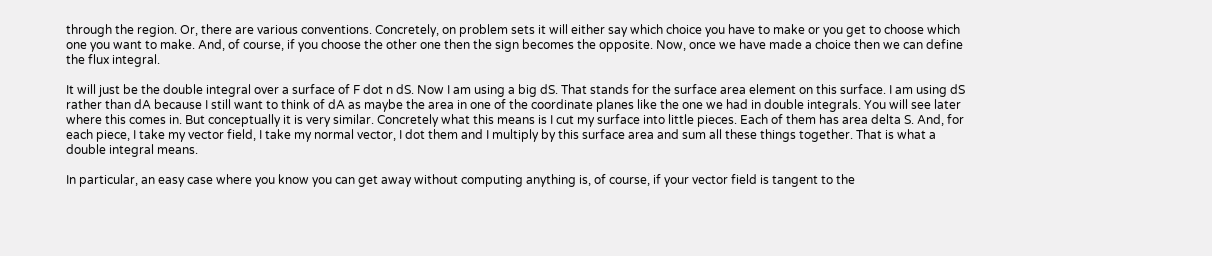through the region. Or, there are various conventions. Concretely, on problem sets it will either say which choice you have to make or you get to choose which one you want to make. And, of course, if you choose the other one then the sign becomes the opposite. Now, once we have made a choice then we can define the flux integral.

It will just be the double integral over a surface of F dot n dS. Now I am using a big dS. That stands for the surface area element on this surface. I am using dS rather than dA because I still want to think of dA as maybe the area in one of the coordinate planes like the one we had in double integrals. You will see later where this comes in. But conceptually it is very similar. Concretely what this means is I cut my surface into little pieces. Each of them has area delta S. And, for each piece, I take my vector field, I take my normal vector, I dot them and I multiply by this surface area and sum all these things together. That is what a double integral means.

In particular, an easy case where you know you can get away without computing anything is, of course, if your vector field is tangent to the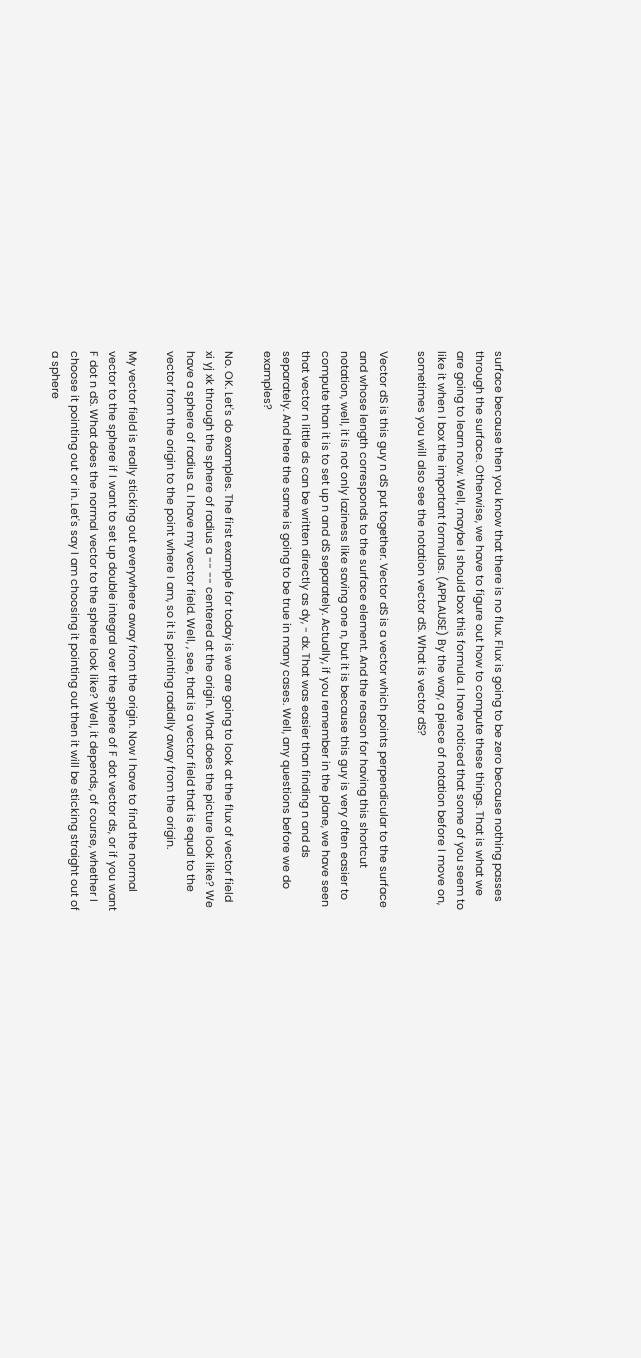surface because then you know that there is no flux. Flux is going to be zero because nothing passes through the surface. Otherwise, we have to figure out how to compute these things. That is what we are going to learn now. Well, maybe I should box this formula. I have noticed that some of you seem to like it when I box the important formulas. (APPLAUSE) By the way, a piece of notation before I move on, sometimes you will also see the notation vector dS. What is vector dS?

Vector dS is this guy n dS put together. Vector dS is a vector which points perpendicular to the surface and whose length corresponds to the surface element. And the reason for having this shortcut notation, well, it is not only laziness like saving one n, but it is because this guy is very often easier to compute than it is to set up n and dS separately. Actually, if you remember in the plane, we have seen that vector n little ds can be written directly as dy, - dx. That was easier than finding n and ds separately. And here the same is going to be true in many cases. Well, any questions before we do examples?

No. OK. Let's do examples. The first example for today is we are going to look at the flux of vector field xi yj xk through the sphere of radius a -- -- centered at the origin. What does the picture look like? We have a sphere of radius a. I have my vector field. Well, , see, that is a vector field that is equal to the vector from the origin to the point where I am, so it is pointing radially away from the origin.

My vector field is really sticking out everywhere away from the origin. Now I have to find the normal vector to the sphere if I want to set up double integral over the sphere of F dot vector ds, or if you want F dot n dS. What does the normal vector to the sphere look like? Well, it depends, of course, whether I choose it pointing out or in. Let's say I am choosing it pointing out then it will be sticking straight out of a sphere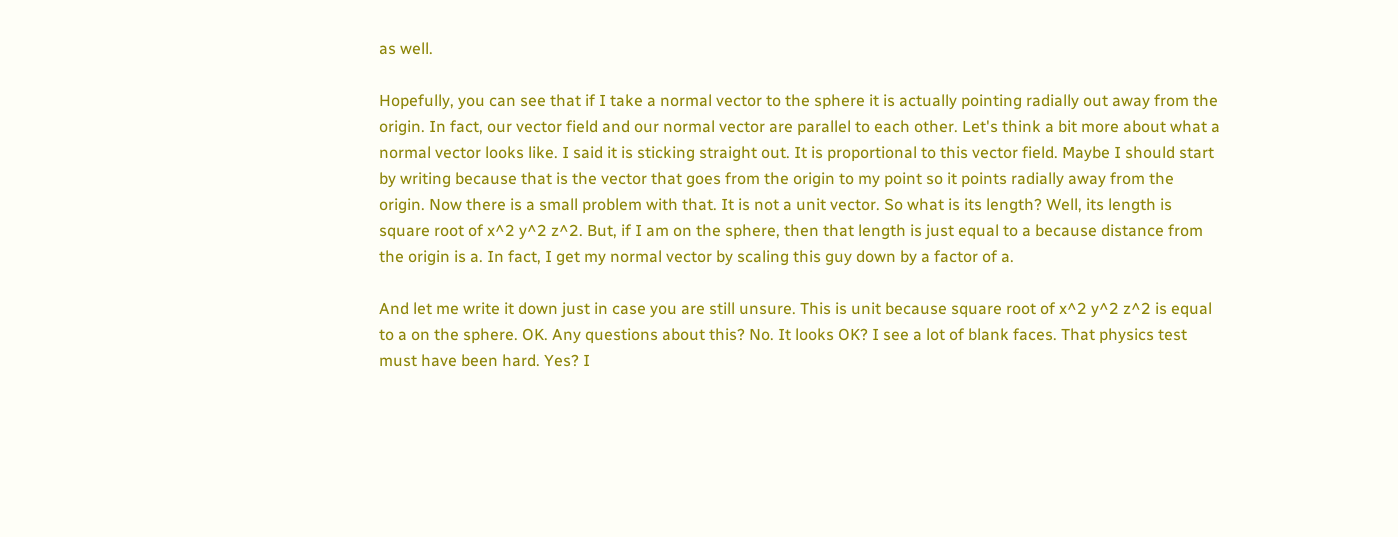as well.

Hopefully, you can see that if I take a normal vector to the sphere it is actually pointing radially out away from the origin. In fact, our vector field and our normal vector are parallel to each other. Let's think a bit more about what a normal vector looks like. I said it is sticking straight out. It is proportional to this vector field. Maybe I should start by writing because that is the vector that goes from the origin to my point so it points radially away from the origin. Now there is a small problem with that. It is not a unit vector. So what is its length? Well, its length is square root of x^2 y^2 z^2. But, if I am on the sphere, then that length is just equal to a because distance from the origin is a. In fact, I get my normal vector by scaling this guy down by a factor of a.

And let me write it down just in case you are still unsure. This is unit because square root of x^2 y^2 z^2 is equal to a on the sphere. OK. Any questions about this? No. It looks OK? I see a lot of blank faces. That physics test must have been hard. Yes? I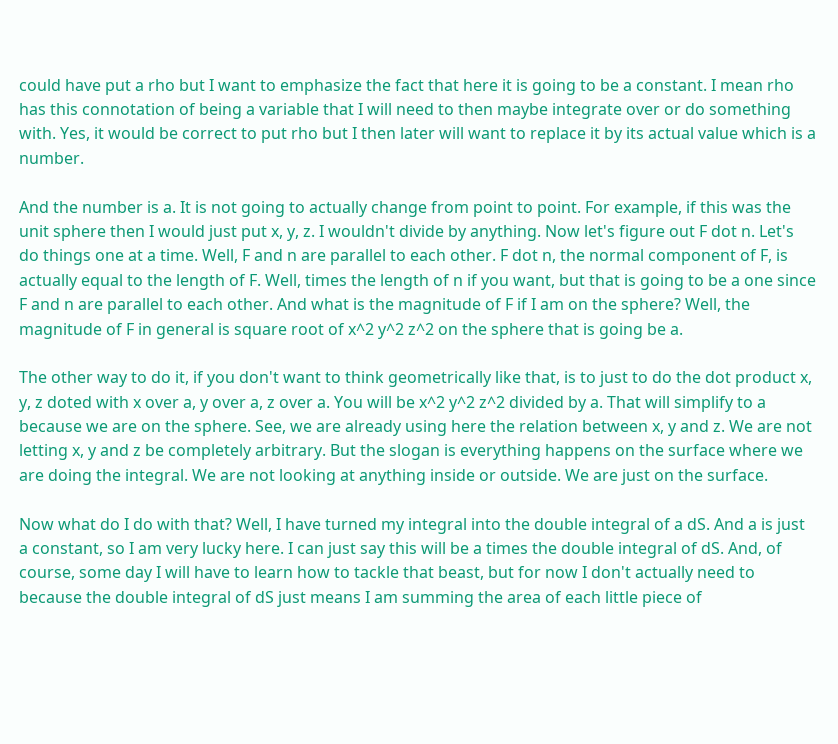could have put a rho but I want to emphasize the fact that here it is going to be a constant. I mean rho has this connotation of being a variable that I will need to then maybe integrate over or do something with. Yes, it would be correct to put rho but I then later will want to replace it by its actual value which is a number.

And the number is a. It is not going to actually change from point to point. For example, if this was the unit sphere then I would just put x, y, z. I wouldn't divide by anything. Now let's figure out F dot n. Let's do things one at a time. Well, F and n are parallel to each other. F dot n, the normal component of F, is actually equal to the length of F. Well, times the length of n if you want, but that is going to be a one since F and n are parallel to each other. And what is the magnitude of F if I am on the sphere? Well, the magnitude of F in general is square root of x^2 y^2 z^2 on the sphere that is going be a.

The other way to do it, if you don't want to think geometrically like that, is to just to do the dot product x, y, z doted with x over a, y over a, z over a. You will be x^2 y^2 z^2 divided by a. That will simplify to a because we are on the sphere. See, we are already using here the relation between x, y and z. We are not letting x, y and z be completely arbitrary. But the slogan is everything happens on the surface where we are doing the integral. We are not looking at anything inside or outside. We are just on the surface.

Now what do I do with that? Well, I have turned my integral into the double integral of a dS. And a is just a constant, so I am very lucky here. I can just say this will be a times the double integral of dS. And, of course, some day I will have to learn how to tackle that beast, but for now I don't actually need to because the double integral of dS just means I am summing the area of each little piece of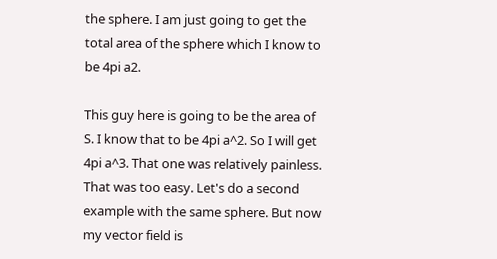the sphere. I am just going to get the total area of the sphere which I know to be 4pi a2.

This guy here is going to be the area of S. I know that to be 4pi a^2. So I will get 4pi a^3. That one was relatively painless. That was too easy. Let's do a second example with the same sphere. But now my vector field is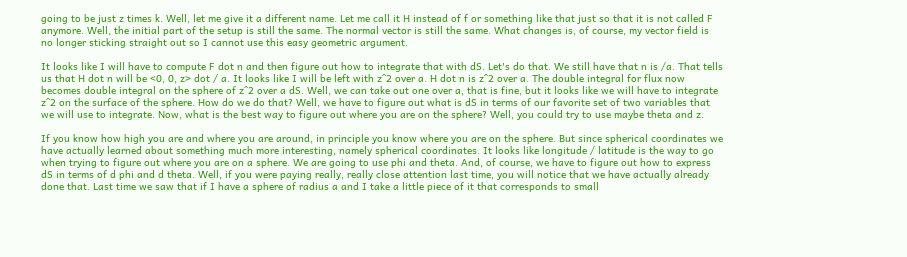going to be just z times k. Well, let me give it a different name. Let me call it H instead of f or something like that just so that it is not called F anymore. Well, the initial part of the setup is still the same. The normal vector is still the same. What changes is, of course, my vector field is no longer sticking straight out so I cannot use this easy geometric argument.

It looks like I will have to compute F dot n and then figure out how to integrate that with dS. Let's do that. We still have that n is /a. That tells us that H dot n will be <0, 0, z> dot / a. It looks like I will be left with z^2 over a. H dot n is z^2 over a. The double integral for flux now becomes double integral on the sphere of z^2 over a dS. Well, we can take out one over a, that is fine, but it looks like we will have to integrate z^2 on the surface of the sphere. How do we do that? Well, we have to figure out what is dS in terms of our favorite set of two variables that we will use to integrate. Now, what is the best way to figure out where you are on the sphere? Well, you could try to use maybe theta and z.

If you know how high you are and where you are around, in principle you know where you are on the sphere. But since spherical coordinates we have actually learned about something much more interesting, namely spherical coordinates. It looks like longitude / latitude is the way to go when trying to figure out where you are on a sphere. We are going to use phi and theta. And, of course, we have to figure out how to express dS in terms of d phi and d theta. Well, if you were paying really, really close attention last time, you will notice that we have actually already done that. Last time we saw that if I have a sphere of radius a and I take a little piece of it that corresponds to small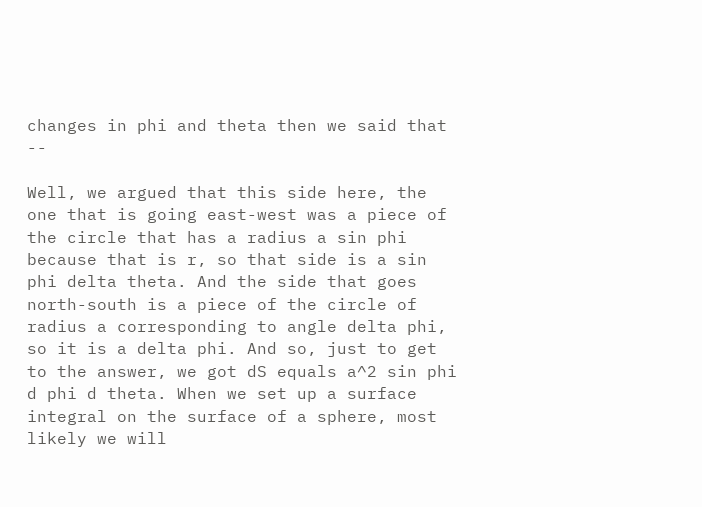changes in phi and theta then we said that --

Well, we argued that this side here, the one that is going east-west was a piece of the circle that has a radius a sin phi because that is r, so that side is a sin phi delta theta. And the side that goes north-south is a piece of the circle of radius a corresponding to angle delta phi, so it is a delta phi. And so, just to get to the answer, we got dS equals a^2 sin phi d phi d theta. When we set up a surface integral on the surface of a sphere, most likely we will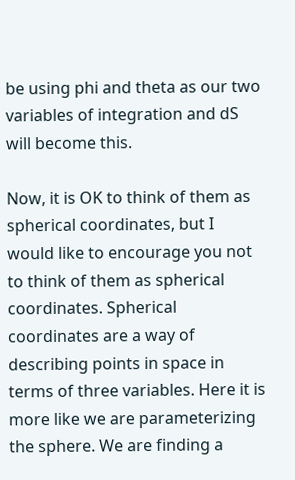be using phi and theta as our two variables of integration and dS will become this.

Now, it is OK to think of them as spherical coordinates, but I would like to encourage you not to think of them as spherical coordinates. Spherical coordinates are a way of describing points in space in terms of three variables. Here it is more like we are parameterizing the sphere. We are finding a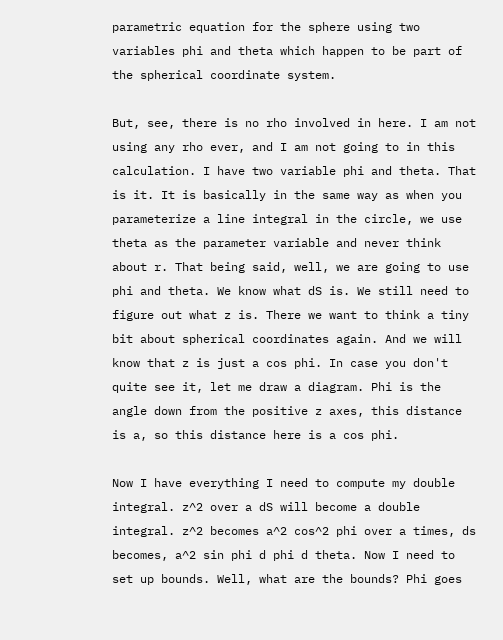parametric equation for the sphere using two variables phi and theta which happen to be part of the spherical coordinate system.

But, see, there is no rho involved in here. I am not using any rho ever, and I am not going to in this calculation. I have two variable phi and theta. That is it. It is basically in the same way as when you parameterize a line integral in the circle, we use theta as the parameter variable and never think about r. That being said, well, we are going to use phi and theta. We know what dS is. We still need to figure out what z is. There we want to think a tiny bit about spherical coordinates again. And we will know that z is just a cos phi. In case you don't quite see it, let me draw a diagram. Phi is the angle down from the positive z axes, this distance is a, so this distance here is a cos phi.

Now I have everything I need to compute my double integral. z^2 over a dS will become a double integral. z^2 becomes a^2 cos^2 phi over a times, ds becomes, a^2 sin phi d phi d theta. Now I need to set up bounds. Well, what are the bounds? Phi goes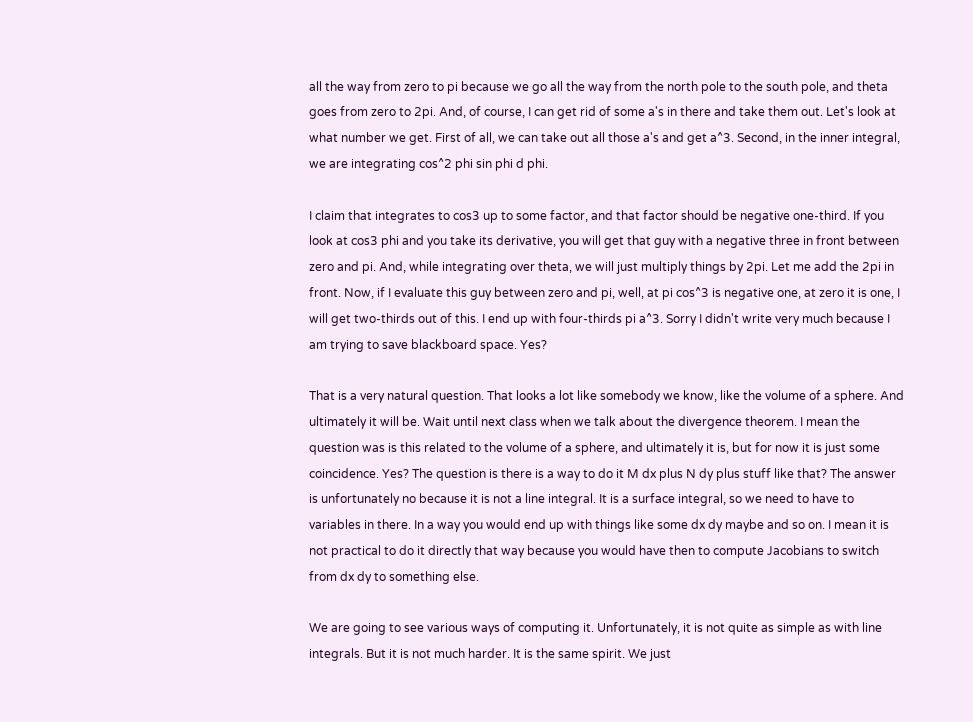all the way from zero to pi because we go all the way from the north pole to the south pole, and theta goes from zero to 2pi. And, of course, I can get rid of some a's in there and take them out. Let's look at what number we get. First of all, we can take out all those a's and get a^3. Second, in the inner integral, we are integrating cos^2 phi sin phi d phi.

I claim that integrates to cos3 up to some factor, and that factor should be negative one-third. If you look at cos3 phi and you take its derivative, you will get that guy with a negative three in front between zero and pi. And, while integrating over theta, we will just multiply things by 2pi. Let me add the 2pi in front. Now, if I evaluate this guy between zero and pi, well, at pi cos^3 is negative one, at zero it is one, I will get two-thirds out of this. I end up with four-thirds pi a^3. Sorry I didn't write very much because I am trying to save blackboard space. Yes?

That is a very natural question. That looks a lot like somebody we know, like the volume of a sphere. And ultimately it will be. Wait until next class when we talk about the divergence theorem. I mean the question was is this related to the volume of a sphere, and ultimately it is, but for now it is just some coincidence. Yes? The question is there is a way to do it M dx plus N dy plus stuff like that? The answer is unfortunately no because it is not a line integral. It is a surface integral, so we need to have to variables in there. In a way you would end up with things like some dx dy maybe and so on. I mean it is not practical to do it directly that way because you would have then to compute Jacobians to switch from dx dy to something else.

We are going to see various ways of computing it. Unfortunately, it is not quite as simple as with line integrals. But it is not much harder. It is the same spirit. We just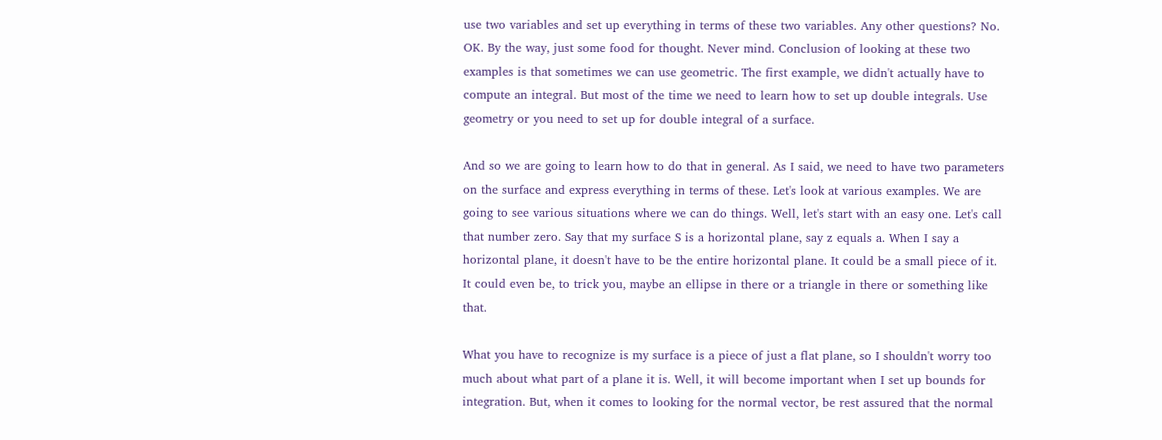use two variables and set up everything in terms of these two variables. Any other questions? No. OK. By the way, just some food for thought. Never mind. Conclusion of looking at these two examples is that sometimes we can use geometric. The first example, we didn't actually have to compute an integral. But most of the time we need to learn how to set up double integrals. Use geometry or you need to set up for double integral of a surface.

And so we are going to learn how to do that in general. As I said, we need to have two parameters on the surface and express everything in terms of these. Let's look at various examples. We are going to see various situations where we can do things. Well, let's start with an easy one. Let's call that number zero. Say that my surface S is a horizontal plane, say z equals a. When I say a horizontal plane, it doesn't have to be the entire horizontal plane. It could be a small piece of it. It could even be, to trick you, maybe an ellipse in there or a triangle in there or something like that.

What you have to recognize is my surface is a piece of just a flat plane, so I shouldn't worry too much about what part of a plane it is. Well, it will become important when I set up bounds for integration. But, when it comes to looking for the normal vector, be rest assured that the normal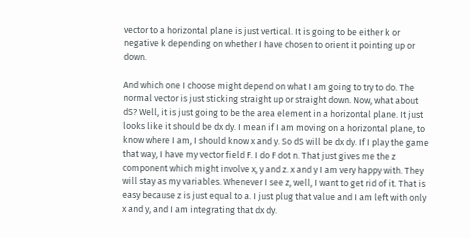vector to a horizontal plane is just vertical. It is going to be either k or negative k depending on whether I have chosen to orient it pointing up or down.

And which one I choose might depend on what I am going to try to do. The normal vector is just sticking straight up or straight down. Now, what about dS? Well, it is just going to be the area element in a horizontal plane. It just looks like it should be dx dy. I mean if I am moving on a horizontal plane, to know where I am, I should know x and y. So dS will be dx dy. If I play the game that way, I have my vector field F. I do F dot n. That just gives me the z component which might involve x, y and z. x and y I am very happy with. They will stay as my variables. Whenever I see z, well, I want to get rid of it. That is easy because z is just equal to a. I just plug that value and I am left with only x and y, and I am integrating that dx dy.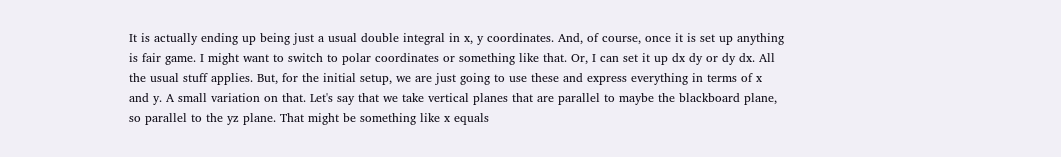It is actually ending up being just a usual double integral in x, y coordinates. And, of course, once it is set up anything is fair game. I might want to switch to polar coordinates or something like that. Or, I can set it up dx dy or dy dx. All the usual stuff applies. But, for the initial setup, we are just going to use these and express everything in terms of x and y. A small variation on that. Let's say that we take vertical planes that are parallel to maybe the blackboard plane, so parallel to the yz plane. That might be something like x equals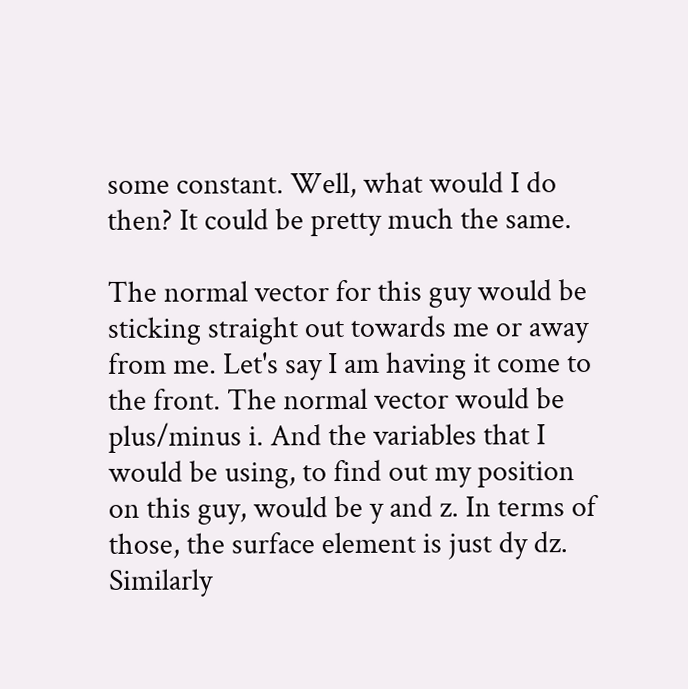some constant. Well, what would I do then? It could be pretty much the same.

The normal vector for this guy would be sticking straight out towards me or away from me. Let's say I am having it come to the front. The normal vector would be plus/minus i. And the variables that I would be using, to find out my position on this guy, would be y and z. In terms of those, the surface element is just dy dz. Similarly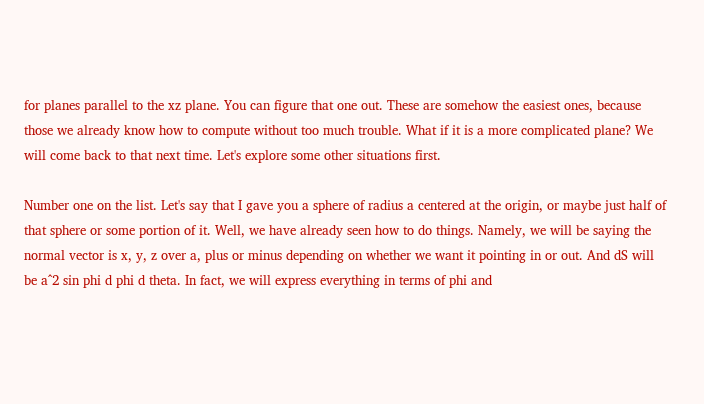for planes parallel to the xz plane. You can figure that one out. These are somehow the easiest ones, because those we already know how to compute without too much trouble. What if it is a more complicated plane? We will come back to that next time. Let's explore some other situations first.

Number one on the list. Let's say that I gave you a sphere of radius a centered at the origin, or maybe just half of that sphere or some portion of it. Well, we have already seen how to do things. Namely, we will be saying the normal vector is x, y, z over a, plus or minus depending on whether we want it pointing in or out. And dS will be a^2 sin phi d phi d theta. In fact, we will express everything in terms of phi and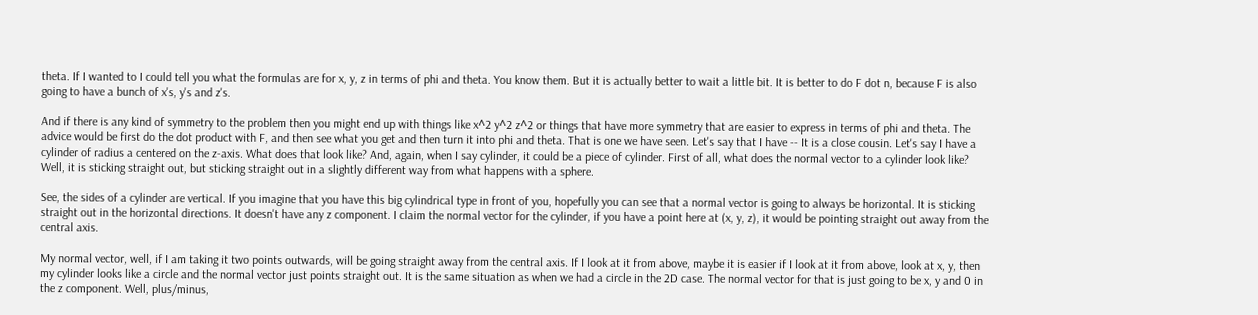theta. If I wanted to I could tell you what the formulas are for x, y, z in terms of phi and theta. You know them. But it is actually better to wait a little bit. It is better to do F dot n, because F is also going to have a bunch of x's, y's and z's.

And if there is any kind of symmetry to the problem then you might end up with things like x^2 y^2 z^2 or things that have more symmetry that are easier to express in terms of phi and theta. The advice would be first do the dot product with F, and then see what you get and then turn it into phi and theta. That is one we have seen. Let's say that I have -- It is a close cousin. Let's say I have a cylinder of radius a centered on the z-axis. What does that look like? And, again, when I say cylinder, it could be a piece of cylinder. First of all, what does the normal vector to a cylinder look like? Well, it is sticking straight out, but sticking straight out in a slightly different way from what happens with a sphere.

See, the sides of a cylinder are vertical. If you imagine that you have this big cylindrical type in front of you, hopefully you can see that a normal vector is going to always be horizontal. It is sticking straight out in the horizontal directions. It doesn't have any z component. I claim the normal vector for the cylinder, if you have a point here at (x, y, z), it would be pointing straight out away from the central axis.

My normal vector, well, if I am taking it two points outwards, will be going straight away from the central axis. If I look at it from above, maybe it is easier if I look at it from above, look at x, y, then my cylinder looks like a circle and the normal vector just points straight out. It is the same situation as when we had a circle in the 2D case. The normal vector for that is just going to be x, y and 0 in the z component. Well, plus/minus,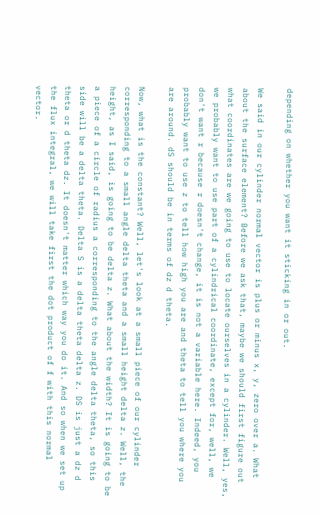depending on whether you want it sticking in or out.

We said in our cylinder normal vector is plus or minus x, y, zero over a. What about the surface element? Before we ask that, maybe we should first figure out what coordinates are we going to use to locate ourselves in a cylinder. Well, yes, we probably want to use part of a cylindrical coordinate, except for, well, we don't want r because r doesn't change, it is not a variable here. Indeed, you probably want to use z to tell how high you are and theta to tell you where you are around. dS should be in terms of dz d theta.

Now, what is the constant? Well, let's look at a small piece of our cylinder corresponding to a small angle delta theta and a small height delta z. Well, the height, as I said, is going to be delta z. What about the width? It is going to be a piece of a circle of radius a corresponding to the angle delta theta, so this side will be a delta theta. Delta S is a delta theta delta z. DS is just a dz d theta or d theta dz. It doesn't matter which way you do it. And so when we set up the flux integral, we will take first the dot product of f with this normal vector.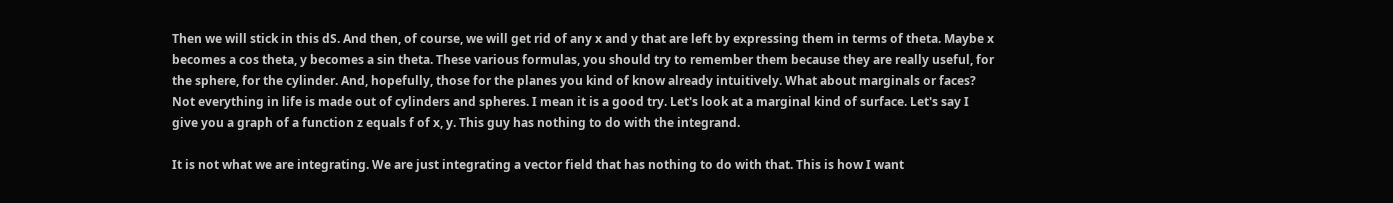Then we will stick in this dS. And then, of course, we will get rid of any x and y that are left by expressing them in terms of theta. Maybe x becomes a cos theta, y becomes a sin theta. These various formulas, you should try to remember them because they are really useful, for the sphere, for the cylinder. And, hopefully, those for the planes you kind of know already intuitively. What about marginals or faces? Not everything in life is made out of cylinders and spheres. I mean it is a good try. Let's look at a marginal kind of surface. Let's say I give you a graph of a function z equals f of x, y. This guy has nothing to do with the integrand.

It is not what we are integrating. We are just integrating a vector field that has nothing to do with that. This is how I want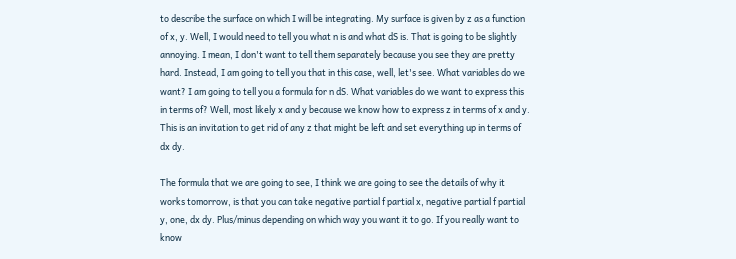to describe the surface on which I will be integrating. My surface is given by z as a function of x, y. Well, I would need to tell you what n is and what dS is. That is going to be slightly annoying. I mean, I don't want to tell them separately because you see they are pretty hard. Instead, I am going to tell you that in this case, well, let's see. What variables do we want? I am going to tell you a formula for n dS. What variables do we want to express this in terms of? Well, most likely x and y because we know how to express z in terms of x and y. This is an invitation to get rid of any z that might be left and set everything up in terms of dx dy.

The formula that we are going to see, I think we are going to see the details of why it works tomorrow, is that you can take negative partial f partial x, negative partial f partial y, one, dx dy. Plus/minus depending on which way you want it to go. If you really want to know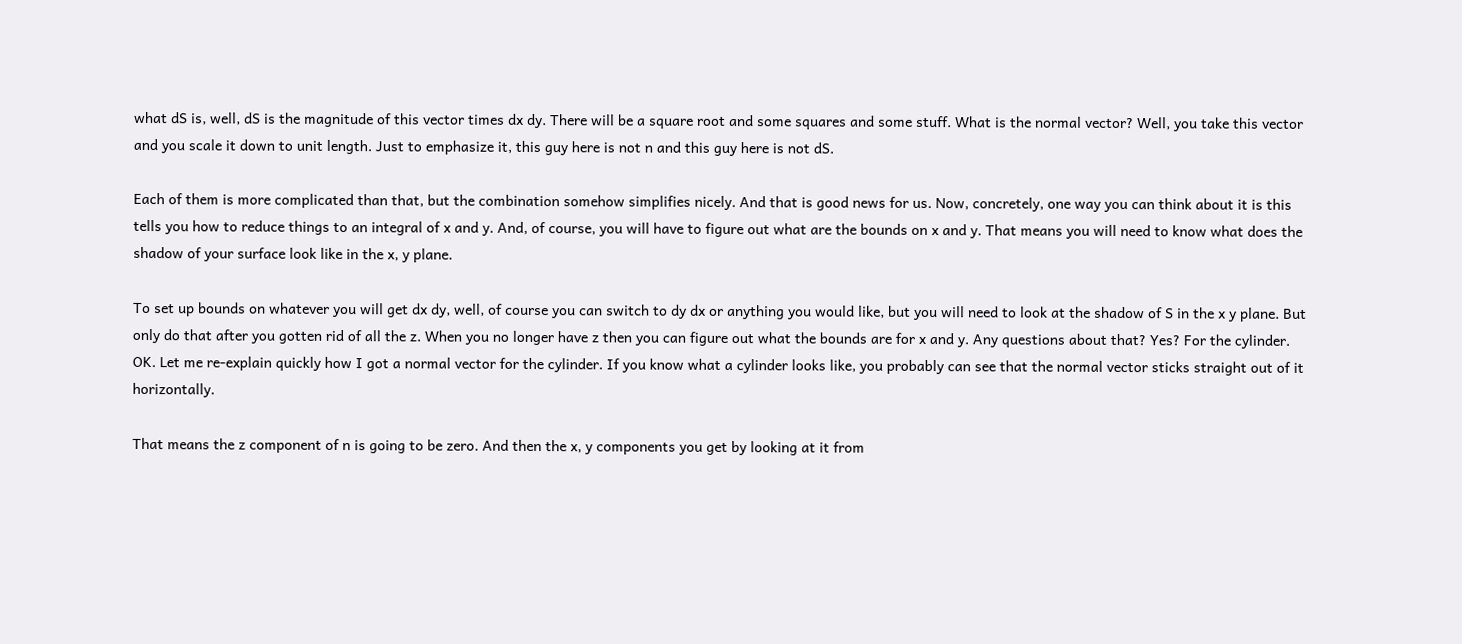what dS is, well, dS is the magnitude of this vector times dx dy. There will be a square root and some squares and some stuff. What is the normal vector? Well, you take this vector and you scale it down to unit length. Just to emphasize it, this guy here is not n and this guy here is not dS.

Each of them is more complicated than that, but the combination somehow simplifies nicely. And that is good news for us. Now, concretely, one way you can think about it is this tells you how to reduce things to an integral of x and y. And, of course, you will have to figure out what are the bounds on x and y. That means you will need to know what does the shadow of your surface look like in the x, y plane.

To set up bounds on whatever you will get dx dy, well, of course you can switch to dy dx or anything you would like, but you will need to look at the shadow of S in the x y plane. But only do that after you gotten rid of all the z. When you no longer have z then you can figure out what the bounds are for x and y. Any questions about that? Yes? For the cylinder. OK. Let me re-explain quickly how I got a normal vector for the cylinder. If you know what a cylinder looks like, you probably can see that the normal vector sticks straight out of it horizontally.

That means the z component of n is going to be zero. And then the x, y components you get by looking at it from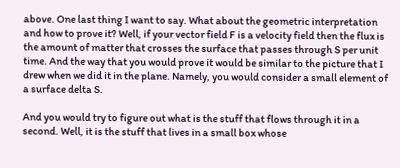above. One last thing I want to say. What about the geometric interpretation and how to prove it? Well, if your vector field F is a velocity field then the flux is the amount of matter that crosses the surface that passes through S per unit time. And the way that you would prove it would be similar to the picture that I drew when we did it in the plane. Namely, you would consider a small element of a surface delta S.

And you would try to figure out what is the stuff that flows through it in a second. Well, it is the stuff that lives in a small box whose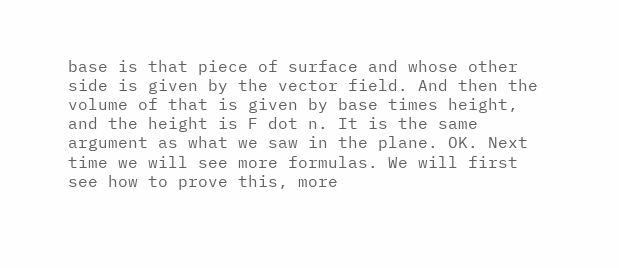base is that piece of surface and whose other side is given by the vector field. And then the volume of that is given by base times height, and the height is F dot n. It is the same argument as what we saw in the plane. OK. Next time we will see more formulas. We will first see how to prove this, more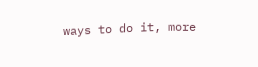ways to do it, more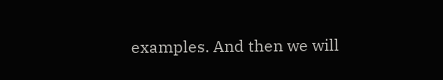examples. And then we will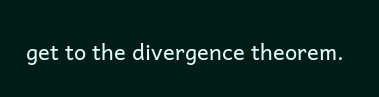get to the divergence theorem.